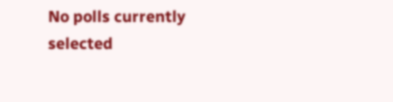No polls currently selected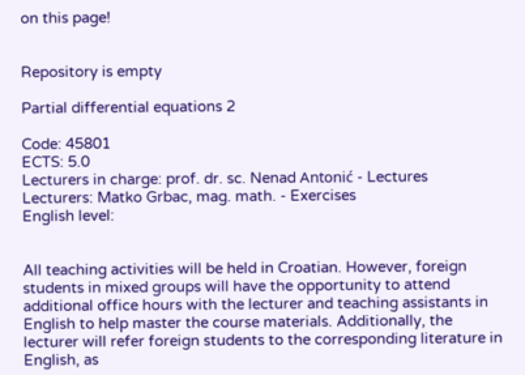on this page!


Repository is empty

Partial differential equations 2

Code: 45801
ECTS: 5.0
Lecturers in charge: prof. dr. sc. Nenad Antonić - Lectures
Lecturers: Matko Grbac, mag. math. - Exercises
English level:


All teaching activities will be held in Croatian. However, foreign students in mixed groups will have the opportunity to attend additional office hours with the lecturer and teaching assistants in English to help master the course materials. Additionally, the lecturer will refer foreign students to the corresponding literature in English, as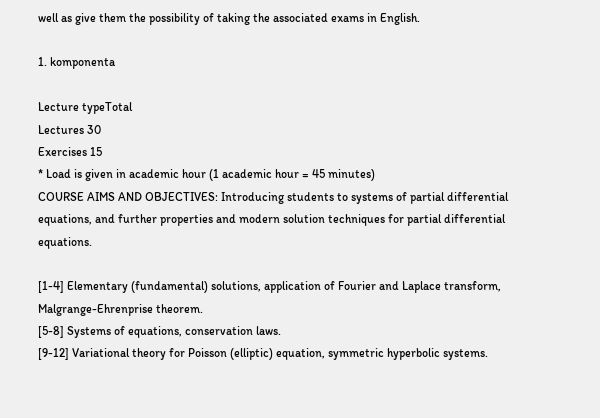well as give them the possibility of taking the associated exams in English.

1. komponenta

Lecture typeTotal
Lectures 30
Exercises 15
* Load is given in academic hour (1 academic hour = 45 minutes)
COURSE AIMS AND OBJECTIVES: Introducing students to systems of partial differential equations, and further properties and modern solution techniques for partial differential equations.

[1-4] Elementary (fundamental) solutions, application of Fourier and Laplace transform, Malgrange-Ehrenprise theorem.
[5-8] Systems of equations, conservation laws.
[9-12] Variational theory for Poisson (elliptic) equation, symmetric hyperbolic systems.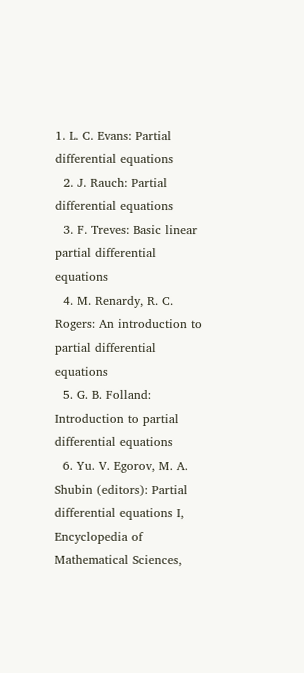1. L. C. Evans: Partial differential equations
  2. J. Rauch: Partial differential equations
  3. F. Treves: Basic linear partial differential equations
  4. M. Renardy, R. C. Rogers: An introduction to partial differential equations
  5. G. B. Folland: Introduction to partial differential equations
  6. Yu. V. Egorov, M. A. Shubin (editors): Partial differential equations I, Encyclopedia of Mathematical Sciences,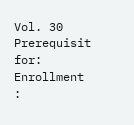Vol. 30
Prerequisit for:
Enrollment :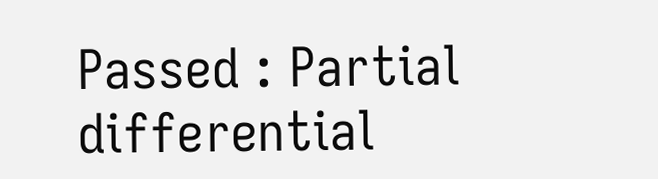Passed : Partial differential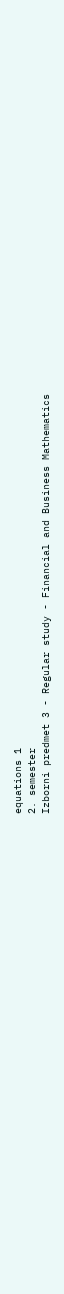equations 1
2. semester
Izborni predmet 3 - Regular study - Financial and Business Mathematics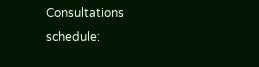Consultations schedule: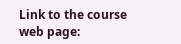Link to the course web page: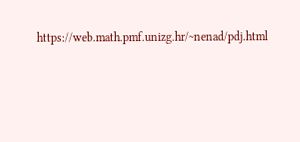https://web.math.pmf.unizg.hr/~nenad/pdj.html